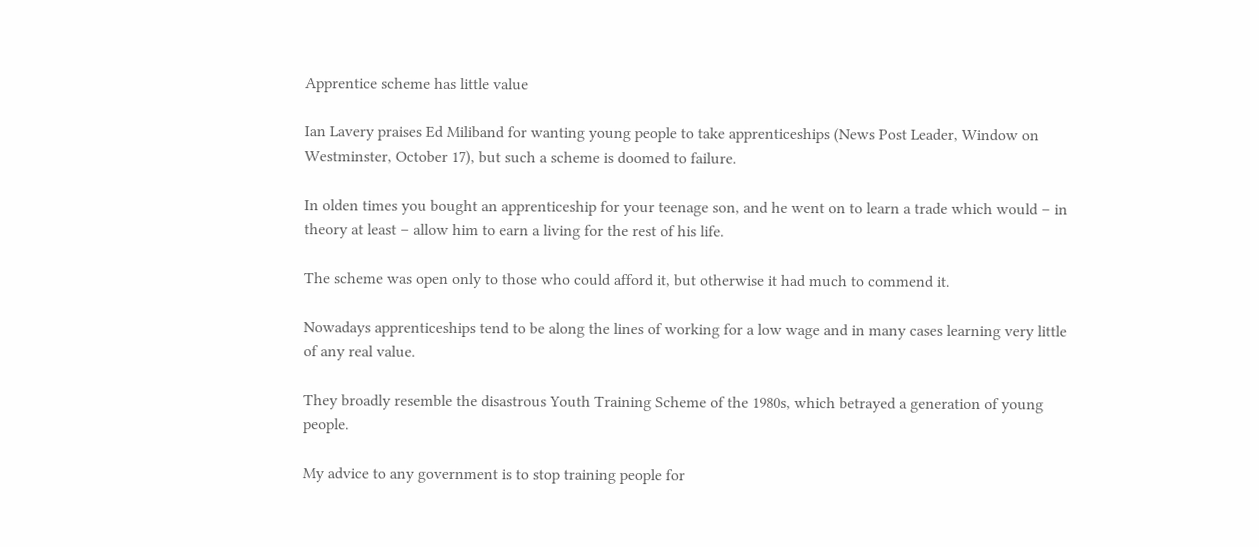Apprentice scheme has little value

Ian Lavery praises Ed Miliband for wanting young people to take apprenticeships (News Post Leader, Window on Westminster, October 17), but such a scheme is doomed to failure.

In olden times you bought an apprenticeship for your teenage son, and he went on to learn a trade which would – in theory at least – allow him to earn a living for the rest of his life.

The scheme was open only to those who could afford it, but otherwise it had much to commend it.

Nowadays apprenticeships tend to be along the lines of working for a low wage and in many cases learning very little of any real value.

They broadly resemble the disastrous Youth Training Scheme of the 1980s, which betrayed a generation of young people.

My advice to any government is to stop training people for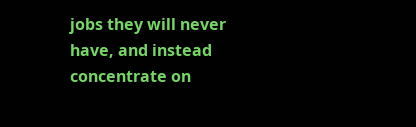jobs they will never have, and instead concentrate on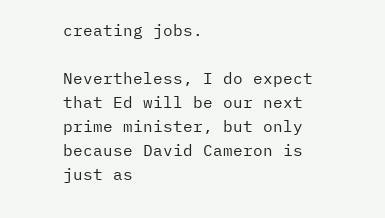creating jobs.

Nevertheless, I do expect that Ed will be our next prime minister, but only because David Cameron is just as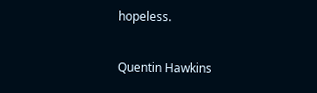hopeless.

Quentin Hawkins